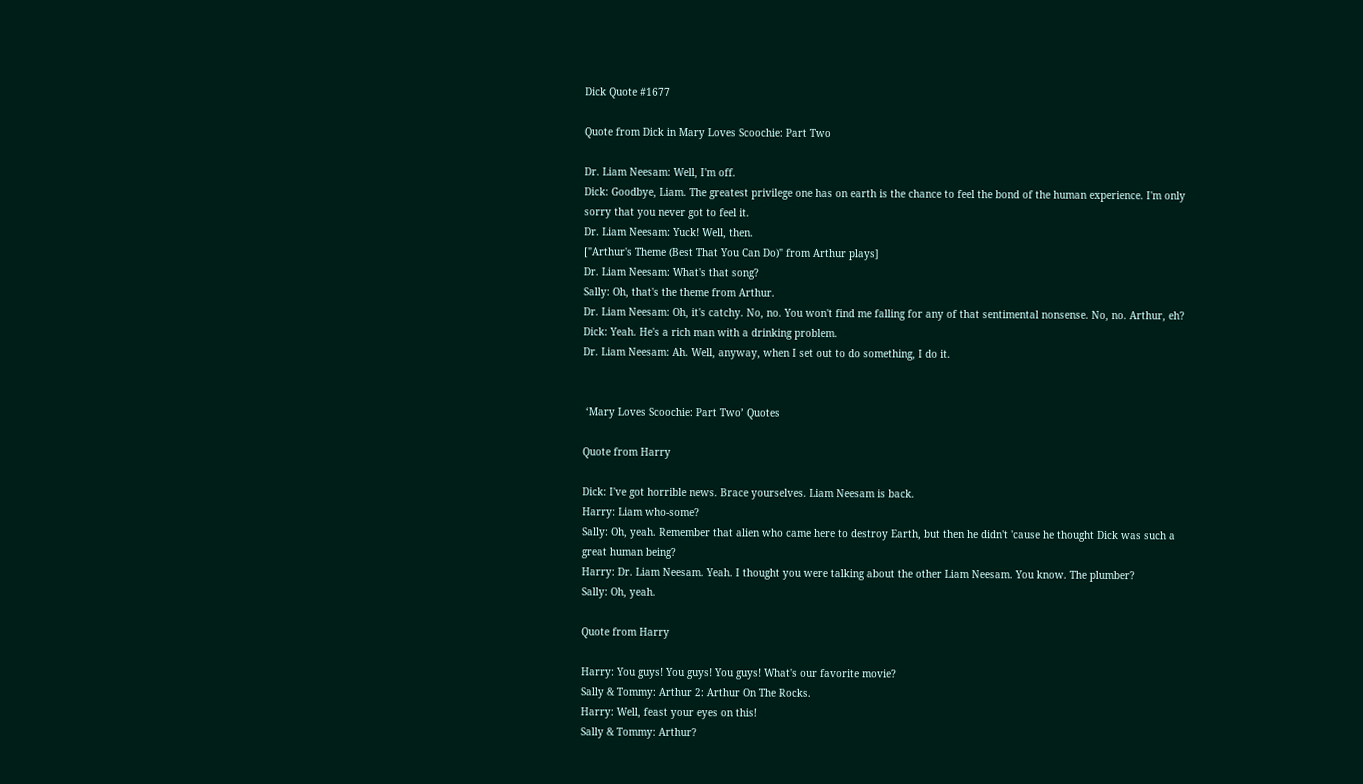Dick Quote #1677

Quote from Dick in Mary Loves Scoochie: Part Two

Dr. Liam Neesam: Well, I'm off.
Dick: Goodbye, Liam. The greatest privilege one has on earth is the chance to feel the bond of the human experience. I'm only sorry that you never got to feel it.
Dr. Liam Neesam: Yuck! Well, then.
["Arthur's Theme (Best That You Can Do)" from Arthur plays]
Dr. Liam Neesam: What's that song?
Sally: Oh, that's the theme from Arthur.
Dr. Liam Neesam: Oh, it's catchy. No, no. You won't find me falling for any of that sentimental nonsense. No, no. Arthur, eh?
Dick: Yeah. He's a rich man with a drinking problem.
Dr. Liam Neesam: Ah. Well, anyway, when I set out to do something, I do it.


 ‘Mary Loves Scoochie: Part Two’ Quotes

Quote from Harry

Dick: I've got horrible news. Brace yourselves. Liam Neesam is back.
Harry: Liam who-some?
Sally: Oh, yeah. Remember that alien who came here to destroy Earth, but then he didn't 'cause he thought Dick was such a great human being?
Harry: Dr. Liam Neesam. Yeah. I thought you were talking about the other Liam Neesam. You know. The plumber?
Sally: Oh, yeah.

Quote from Harry

Harry: You guys! You guys! You guys! What's our favorite movie?
Sally & Tommy: Arthur 2: Arthur On The Rocks.
Harry: Well, feast your eyes on this!
Sally & Tommy: Arthur?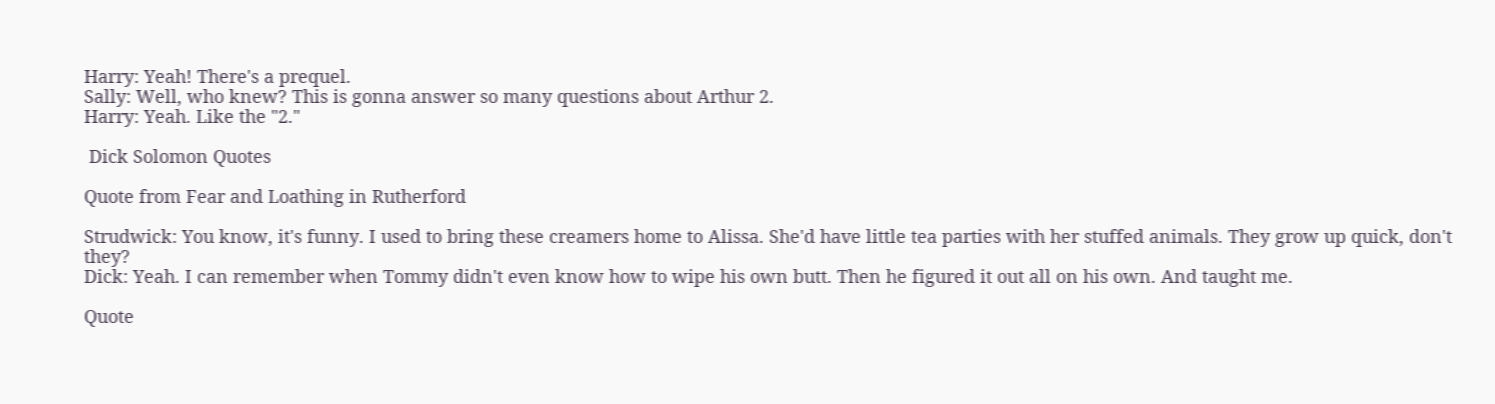Harry: Yeah! There's a prequel.
Sally: Well, who knew? This is gonna answer so many questions about Arthur 2.
Harry: Yeah. Like the "2."

 Dick Solomon Quotes

Quote from Fear and Loathing in Rutherford

Strudwick: You know, it's funny. I used to bring these creamers home to Alissa. She'd have little tea parties with her stuffed animals. They grow up quick, don't they?
Dick: Yeah. I can remember when Tommy didn't even know how to wipe his own butt. Then he figured it out all on his own. And taught me.

Quote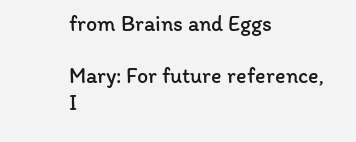from Brains and Eggs

Mary: For future reference, I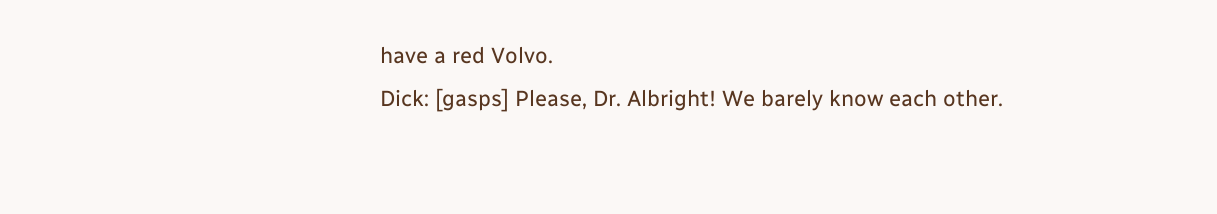have a red Volvo.
Dick: [gasps] Please, Dr. Albright! We barely know each other.